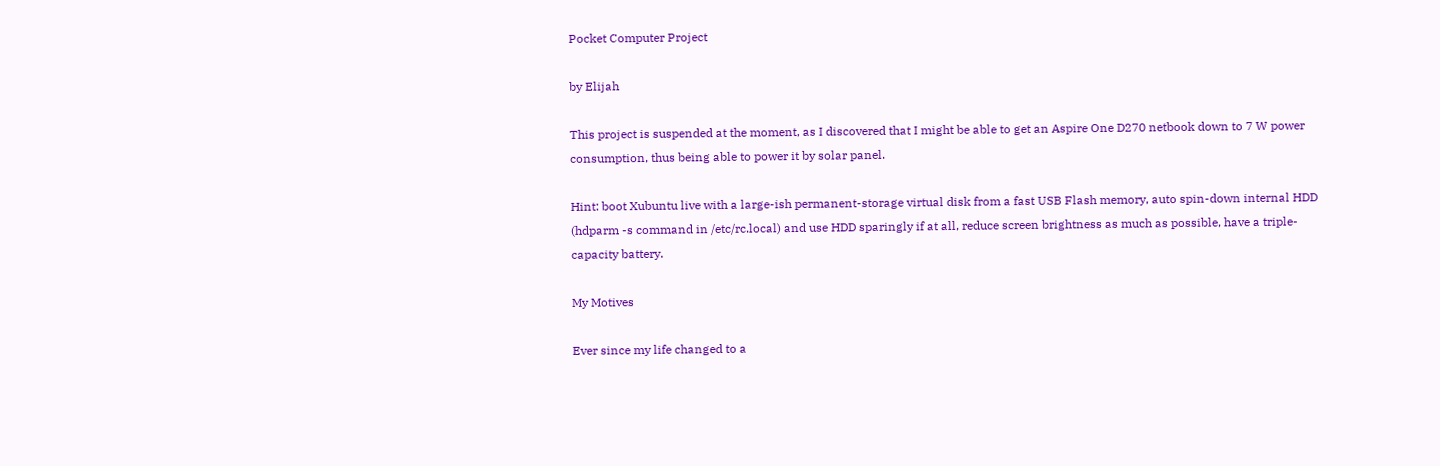Pocket Computer Project

by Elijah

This project is suspended at the moment, as I discovered that I might be able to get an Aspire One D270 netbook down to 7 W power consumption, thus being able to power it by solar panel.

Hint: boot Xubuntu live with a large-ish permanent-storage virtual disk from a fast USB Flash memory, auto spin-down internal HDD (hdparm -s command in /etc/rc.local) and use HDD sparingly if at all, reduce screen brightness as much as possible, have a triple-capacity battery.

My Motives

Ever since my life changed to a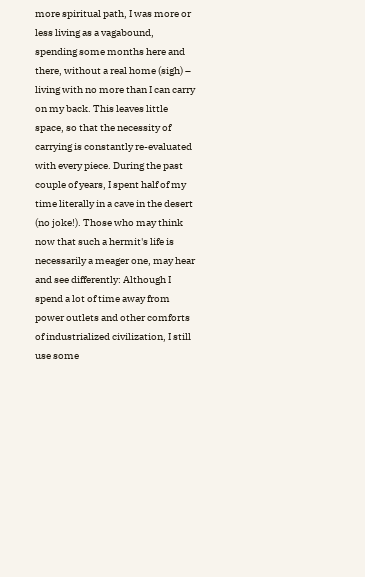more spiritual path, I was more or less living as a vagabound, spending some months here and there, without a real home (sigh) – living with no more than I can carry on my back. This leaves little space, so that the necessity of carrying is constantly re-evaluated with every piece. During the past couple of years, I spent half of my time literally in a cave in the desert (no joke!). Those who may think now that such a hermit's life is necessarily a meager one, may hear and see differently: Although I spend a lot of time away from power outlets and other comforts of industrialized civilization, I still use some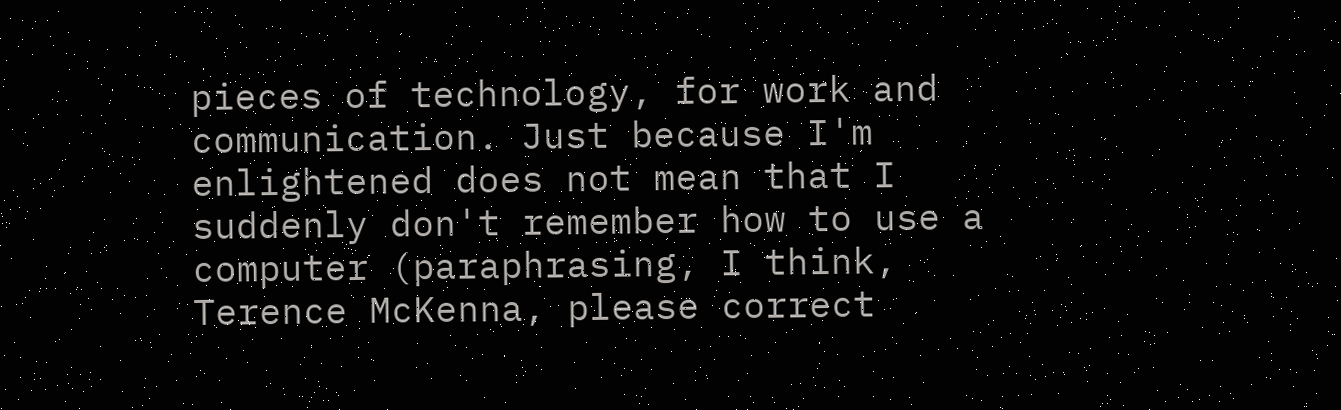pieces of technology, for work and communication. Just because I'm enlightened does not mean that I suddenly don't remember how to use a computer (paraphrasing, I think, Terence McKenna, please correct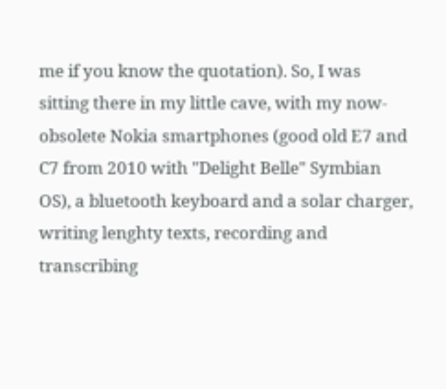me if you know the quotation). So, I was sitting there in my little cave, with my now-obsolete Nokia smartphones (good old E7 and C7 from 2010 with "Delight Belle" Symbian OS), a bluetooth keyboard and a solar charger, writing lenghty texts, recording and transcribing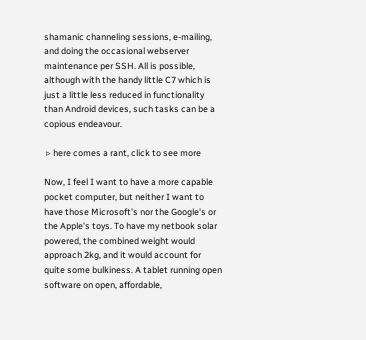shamanic channeling sessions, e-mailing, and doing the occasional webserver maintenance per SSH. All is possible, although with the handy little C7 which is just a little less reduced in functionality than Android devices, such tasks can be a copious endeavour.

 ▹ here comes a rant, click to see more

Now, I feel I want to have a more capable pocket computer, but neither I want to have those Microsoft's nor the Google's or the Apple's toys. To have my netbook solar powered, the combined weight would approach 2kg, and it would account for quite some bulkiness. A tablet running open software on open, affordable,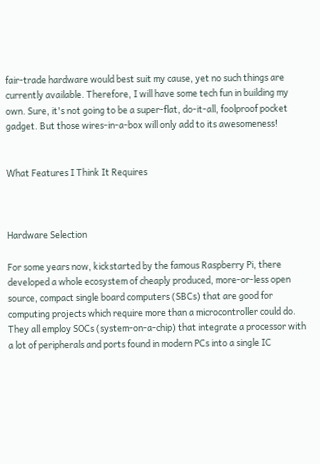fair-trade hardware would best suit my cause, yet no such things are currently available. Therefore, I will have some tech fun in building my own. Sure, it's not going to be a super-flat, do-it-all, foolproof pocket gadget. But those wires-in-a-box will only add to its awesomeness!


What Features I Think It Requires



Hardware Selection

For some years now, kickstarted by the famous Raspberry Pi, there developed a whole ecosystem of cheaply produced, more-or-less open source, compact single board computers (SBCs) that are good for computing projects which require more than a microcontroller could do. They all employ SOCs (system-on-a-chip) that integrate a processor with a lot of peripherals and ports found in modern PCs into a single IC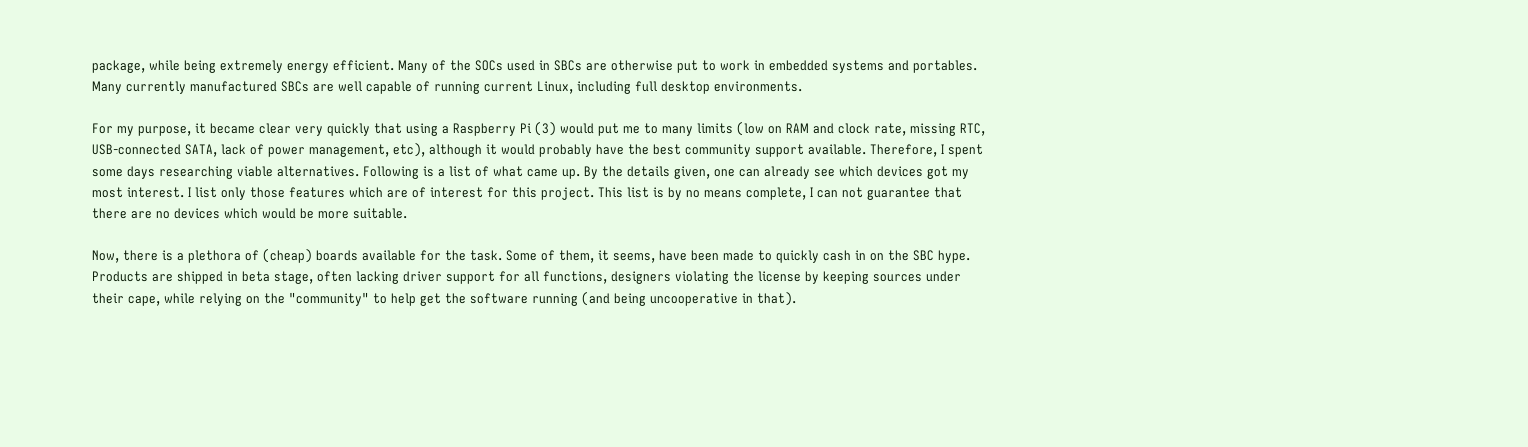package, while being extremely energy efficient. Many of the SOCs used in SBCs are otherwise put to work in embedded systems and portables. Many currently manufactured SBCs are well capable of running current Linux, including full desktop environments.

For my purpose, it became clear very quickly that using a Raspberry Pi (3) would put me to many limits (low on RAM and clock rate, missing RTC, USB-connected SATA, lack of power management, etc), although it would probably have the best community support available. Therefore, I spent some days researching viable alternatives. Following is a list of what came up. By the details given, one can already see which devices got my most interest. I list only those features which are of interest for this project. This list is by no means complete, I can not guarantee that there are no devices which would be more suitable.

Now, there is a plethora of (cheap) boards available for the task. Some of them, it seems, have been made to quickly cash in on the SBC hype. Products are shipped in beta stage, often lacking driver support for all functions, designers violating the license by keeping sources under their cape, while relying on the "community" to help get the software running (and being uncooperative in that).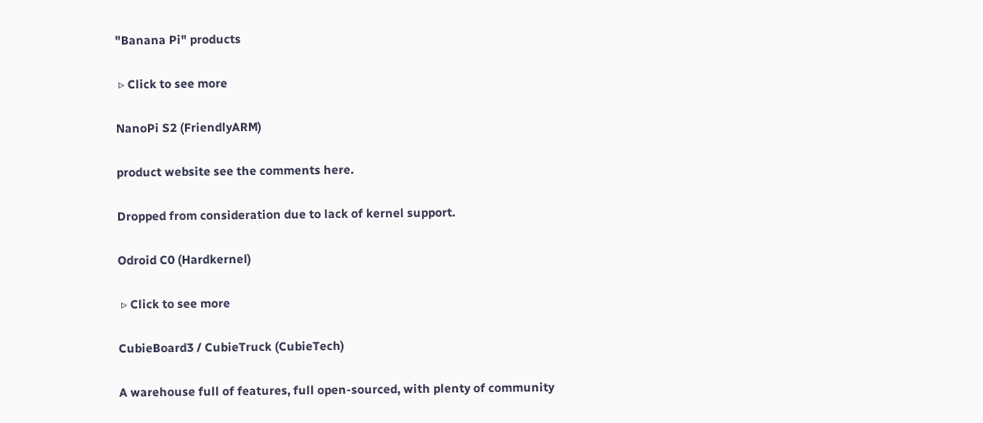"Banana Pi" products

 ▹ Click to see more

NanoPi S2 (FriendlyARM)

product website see the comments here.

Dropped from consideration due to lack of kernel support.

Odroid C0 (Hardkernel)

 ▹ Click to see more

CubieBoard3 / CubieTruck (CubieTech)

A warehouse full of features, full open-sourced, with plenty of community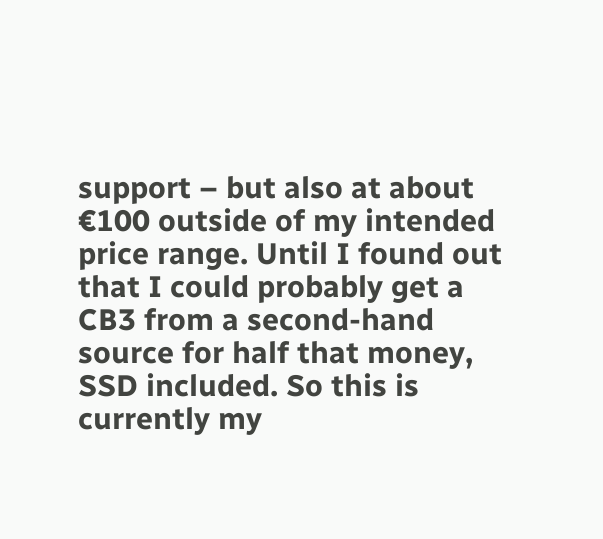support – but also at about €100 outside of my intended price range. Until I found out that I could probably get a CB3 from a second-hand source for half that money, SSD included. So this is currently my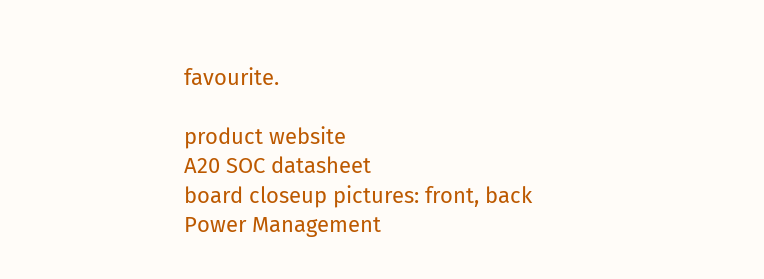favourite.

product website
A20 SOC datasheet
board closeup pictures: front, back
Power Management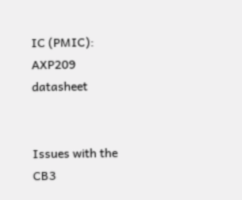IC (PMIC): AXP209 datasheet


Issues with the CB3